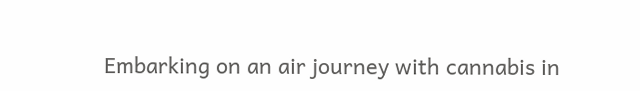Embarking on an air journey with cannabis in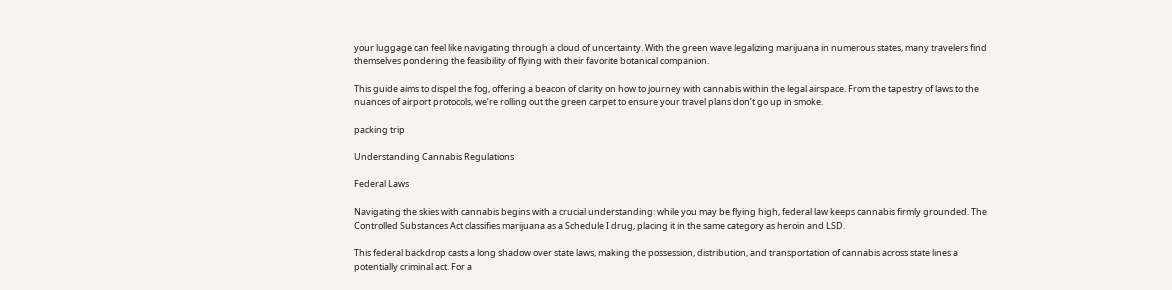your luggage can feel like navigating through a cloud of uncertainty. With the green wave legalizing marijuana in numerous states, many travelers find themselves pondering the feasibility of flying with their favorite botanical companion.

This guide aims to dispel the fog, offering a beacon of clarity on how to journey with cannabis within the legal airspace. From the tapestry of laws to the nuances of airport protocols, we’re rolling out the green carpet to ensure your travel plans don’t go up in smoke.

packing trip

Understanding Cannabis Regulations

Federal Laws

Navigating the skies with cannabis begins with a crucial understanding: while you may be flying high, federal law keeps cannabis firmly grounded. The Controlled Substances Act classifies marijuana as a Schedule I drug, placing it in the same category as heroin and LSD.

This federal backdrop casts a long shadow over state laws, making the possession, distribution, and transportation of cannabis across state lines a potentially criminal act. For a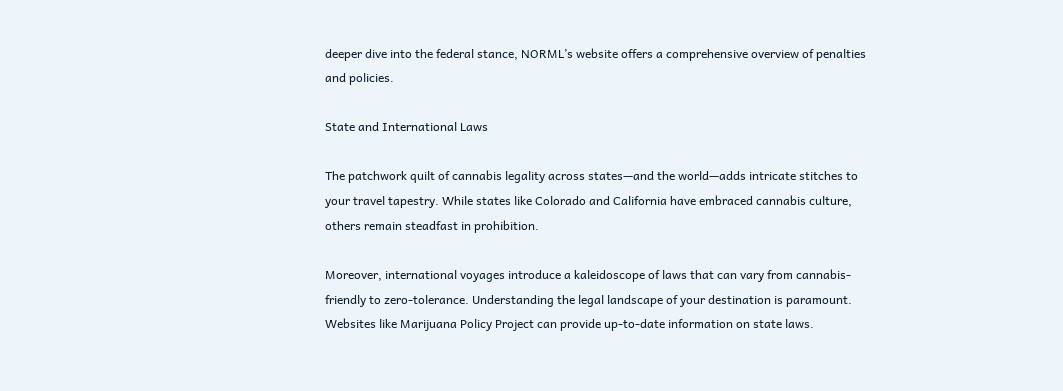deeper dive into the federal stance, NORML’s website offers a comprehensive overview of penalties and policies.

State and International Laws

The patchwork quilt of cannabis legality across states—and the world—adds intricate stitches to your travel tapestry. While states like Colorado and California have embraced cannabis culture, others remain steadfast in prohibition.

Moreover, international voyages introduce a kaleidoscope of laws that can vary from cannabis-friendly to zero-tolerance. Understanding the legal landscape of your destination is paramount. Websites like Marijuana Policy Project can provide up-to-date information on state laws.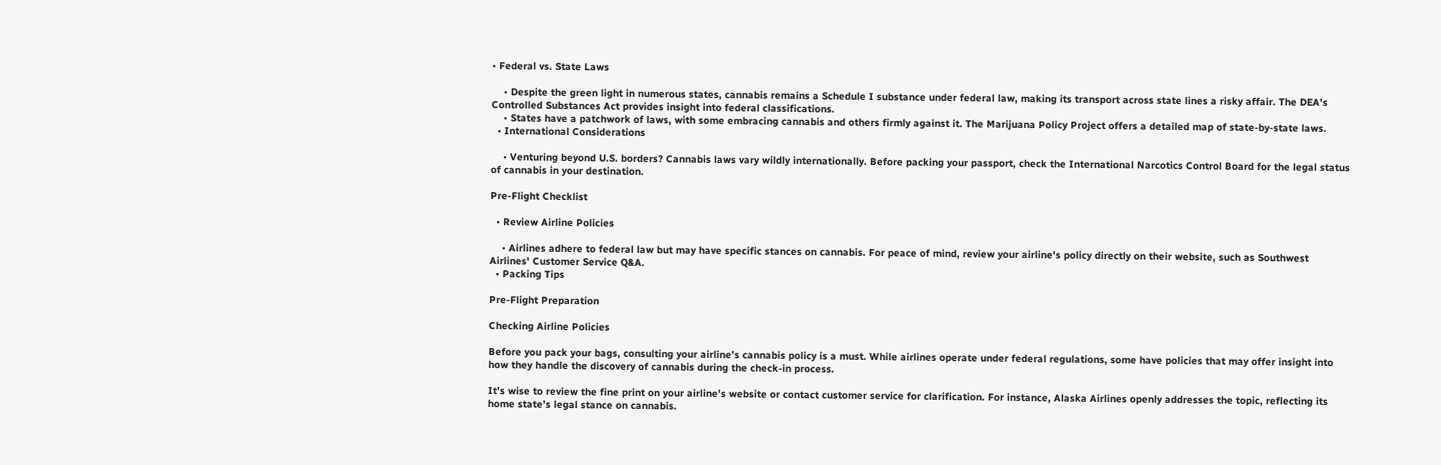• Federal vs. State Laws

    • Despite the green light in numerous states, cannabis remains a Schedule I substance under federal law, making its transport across state lines a risky affair. The DEA's Controlled Substances Act provides insight into federal classifications.
    • States have a patchwork of laws, with some embracing cannabis and others firmly against it. The Marijuana Policy Project offers a detailed map of state-by-state laws.
  • International Considerations

    • Venturing beyond U.S. borders? Cannabis laws vary wildly internationally. Before packing your passport, check the International Narcotics Control Board for the legal status of cannabis in your destination.

Pre-Flight Checklist

  • Review Airline Policies

    • Airlines adhere to federal law but may have specific stances on cannabis. For peace of mind, review your airline's policy directly on their website, such as Southwest Airlines' Customer Service Q&A.
  • Packing Tips

Pre-Flight Preparation

Checking Airline Policies

Before you pack your bags, consulting your airline’s cannabis policy is a must. While airlines operate under federal regulations, some have policies that may offer insight into how they handle the discovery of cannabis during the check-in process.

It’s wise to review the fine print on your airline’s website or contact customer service for clarification. For instance, Alaska Airlines openly addresses the topic, reflecting its home state’s legal stance on cannabis.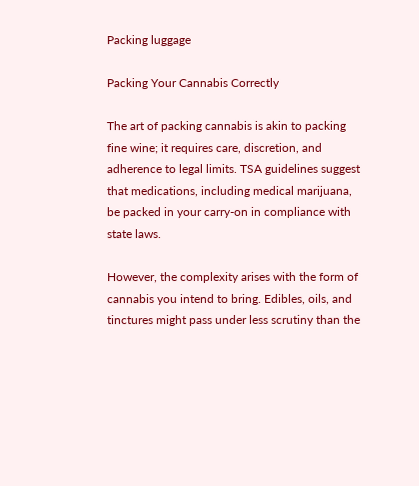Packing luggage

Packing Your Cannabis Correctly

The art of packing cannabis is akin to packing fine wine; it requires care, discretion, and adherence to legal limits. TSA guidelines suggest that medications, including medical marijuana, be packed in your carry-on in compliance with state laws.

However, the complexity arises with the form of cannabis you intend to bring. Edibles, oils, and tinctures might pass under less scrutiny than the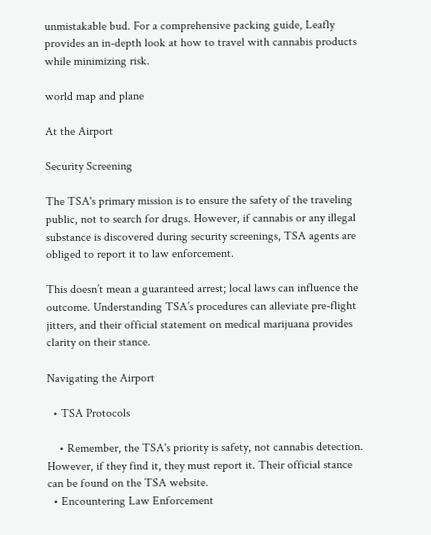unmistakable bud. For a comprehensive packing guide, Leafly provides an in-depth look at how to travel with cannabis products while minimizing risk.

world map and plane

At the Airport

Security Screening

The TSA's primary mission is to ensure the safety of the traveling public, not to search for drugs. However, if cannabis or any illegal substance is discovered during security screenings, TSA agents are obliged to report it to law enforcement.

This doesn’t mean a guaranteed arrest; local laws can influence the outcome. Understanding TSA’s procedures can alleviate pre-flight jitters, and their official statement on medical marijuana provides clarity on their stance.

Navigating the Airport

  • TSA Protocols

    • Remember, the TSA's priority is safety, not cannabis detection. However, if they find it, they must report it. Their official stance can be found on the TSA website.
  • Encountering Law Enforcement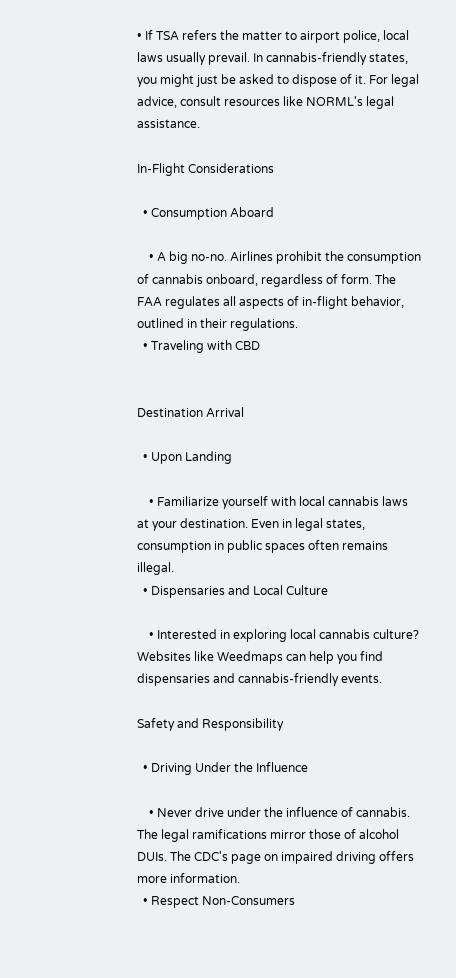• If TSA refers the matter to airport police, local laws usually prevail. In cannabis-friendly states, you might just be asked to dispose of it. For legal advice, consult resources like NORML's legal assistance.

In-Flight Considerations

  • Consumption Aboard

    • A big no-no. Airlines prohibit the consumption of cannabis onboard, regardless of form. The FAA regulates all aspects of in-flight behavior, outlined in their regulations.
  • Traveling with CBD


Destination Arrival

  • Upon Landing

    • Familiarize yourself with local cannabis laws at your destination. Even in legal states, consumption in public spaces often remains illegal.
  • Dispensaries and Local Culture

    • Interested in exploring local cannabis culture? Websites like Weedmaps can help you find dispensaries and cannabis-friendly events.

Safety and Responsibility

  • Driving Under the Influence

    • Never drive under the influence of cannabis. The legal ramifications mirror those of alcohol DUIs. The CDC's page on impaired driving offers more information.
  • Respect Non-Consumers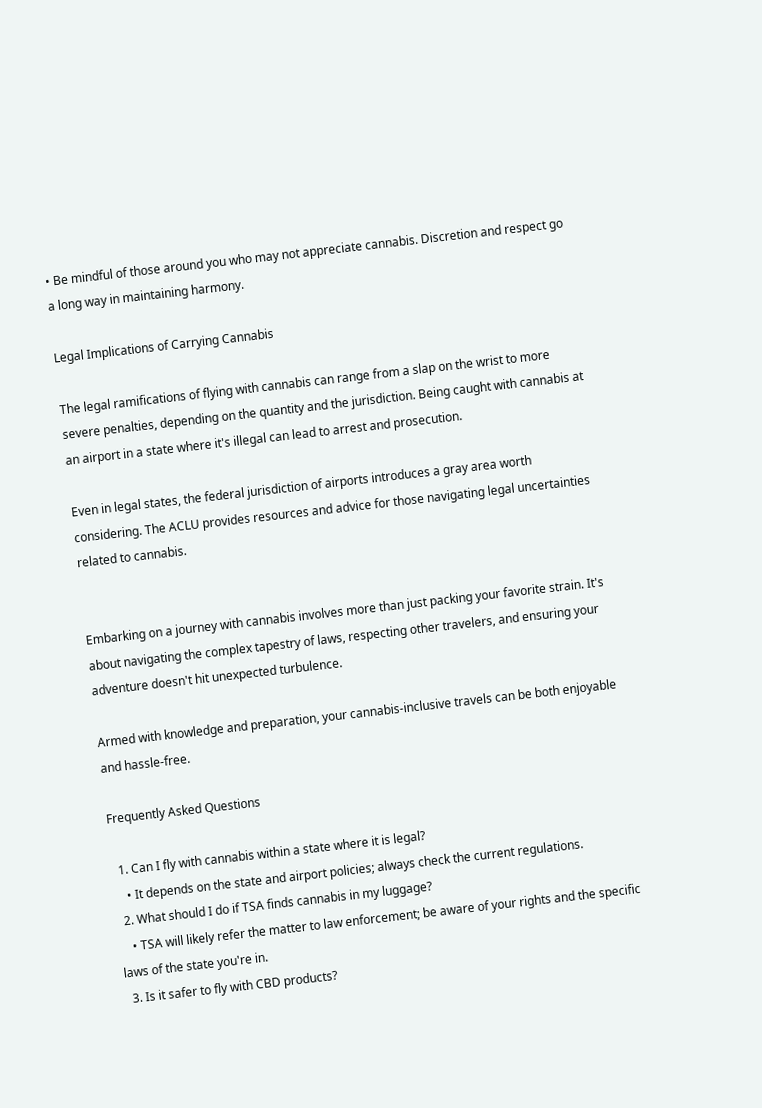• Be mindful of those around you who may not appreciate cannabis. Discretion and respect go a long way in maintaining harmony.

Legal Implications of Carrying Cannabis

The legal ramifications of flying with cannabis can range from a slap on the wrist to more severe penalties, depending on the quantity and the jurisdiction. Being caught with cannabis at an airport in a state where it's illegal can lead to arrest and prosecution.

Even in legal states, the federal jurisdiction of airports introduces a gray area worth considering. The ACLU provides resources and advice for those navigating legal uncertainties related to cannabis.


Embarking on a journey with cannabis involves more than just packing your favorite strain. It's about navigating the complex tapestry of laws, respecting other travelers, and ensuring your adventure doesn't hit unexpected turbulence.

Armed with knowledge and preparation, your cannabis-inclusive travels can be both enjoyable and hassle-free.

Frequently Asked Questions

  1. Can I fly with cannabis within a state where it is legal?
    • It depends on the state and airport policies; always check the current regulations.
  2. What should I do if TSA finds cannabis in my luggage?
    • TSA will likely refer the matter to law enforcement; be aware of your rights and the specific laws of the state you're in.
  3. Is it safer to fly with CBD products?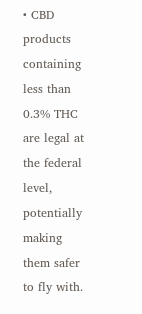• CBD products containing less than 0.3% THC are legal at the federal level, potentially making them safer to fly with.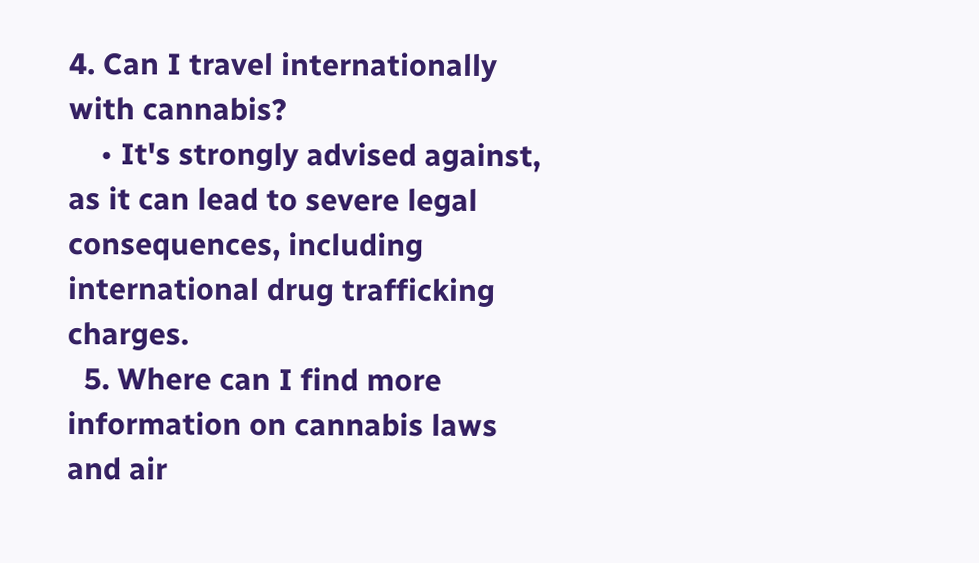4. Can I travel internationally with cannabis?
    • It's strongly advised against, as it can lead to severe legal consequences, including international drug trafficking charges.
  5. Where can I find more information on cannabis laws and air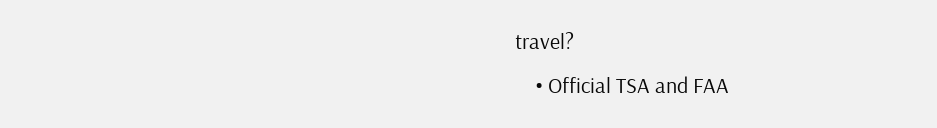travel?
    • Official TSA and FAA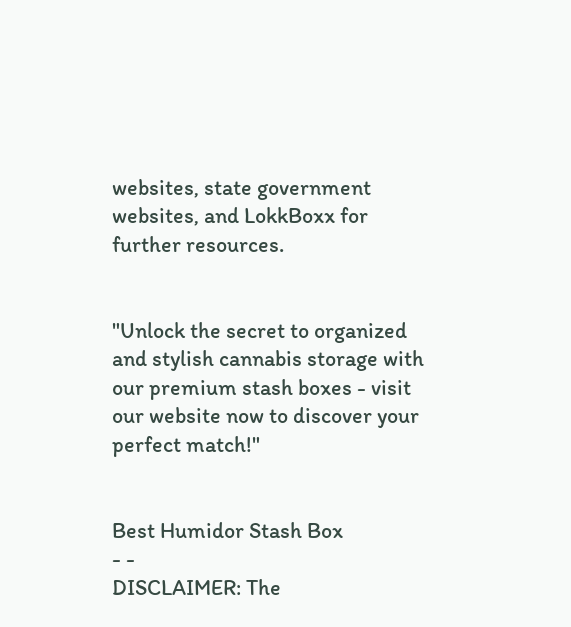websites, state government websites, and LokkBoxx for further resources.


"Unlock the secret to organized and stylish cannabis storage with our premium stash boxes - visit our website now to discover your perfect match!"


Best Humidor Stash Box
- -
DISCLAIMER: The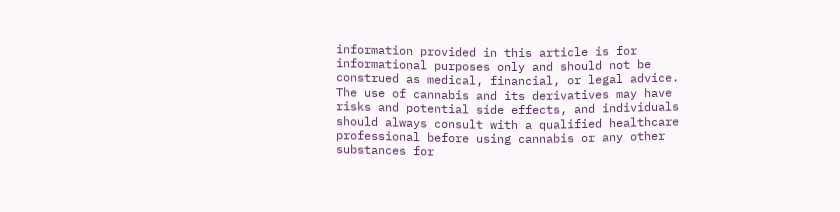information provided in this article is for informational purposes only and should not be construed as medical, financial, or legal advice. The use of cannabis and its derivatives may have risks and potential side effects, and individuals should always consult with a qualified healthcare professional before using cannabis or any other substances for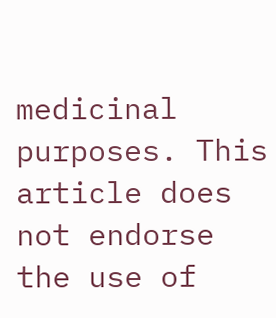medicinal purposes. This article does not endorse the use of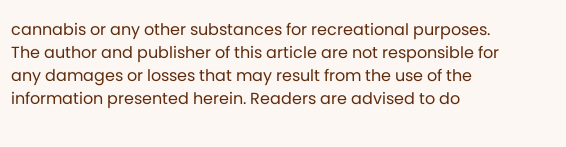cannabis or any other substances for recreational purposes. The author and publisher of this article are not responsible for any damages or losses that may result from the use of the information presented herein. Readers are advised to do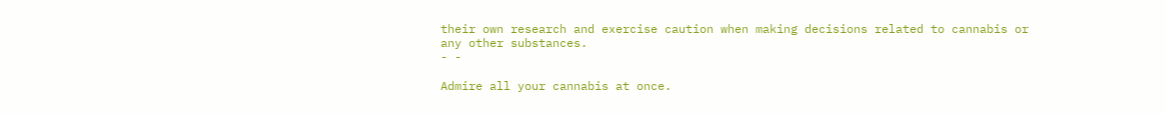their own research and exercise caution when making decisions related to cannabis or any other substances.
- -

Admire all your cannabis at once.